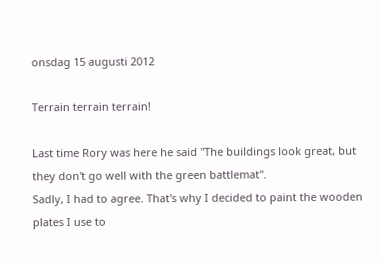onsdag 15 augusti 2012

Terrain terrain terrain!

Last time Rory was here he said "The buildings look great, but they don't go well with the green battlemat".
Sadly, I had to agree. That's why I decided to paint the wooden plates I use to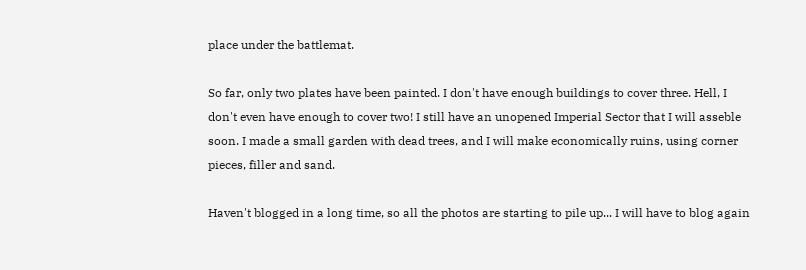place under the battlemat.

So far, only two plates have been painted. I don't have enough buildings to cover three. Hell, I don't even have enough to cover two! I still have an unopened Imperial Sector that I will asseble soon. I made a small garden with dead trees, and I will make economically ruins, using corner pieces, filler and sand.

Haven't blogged in a long time, so all the photos are starting to pile up... I will have to blog again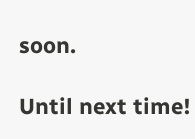soon.

Until next time!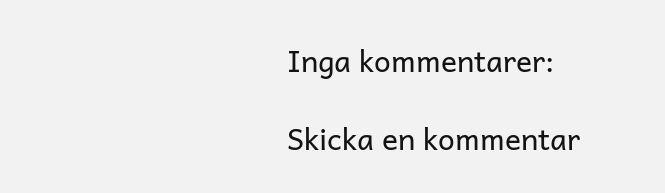Inga kommentarer:

Skicka en kommentar